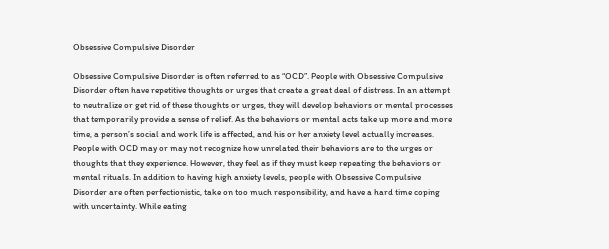Obsessive Compulsive Disorder

Obsessive Compulsive Disorder is often referred to as “OCD”. People with Obsessive Compulsive Disorder often have repetitive thoughts or urges that create a great deal of distress. In an attempt to neutralize or get rid of these thoughts or urges, they will develop behaviors or mental processes that temporarily provide a sense of relief. As the behaviors or mental acts take up more and more time, a person’s social and work life is affected, and his or her anxiety level actually increases. People with OCD may or may not recognize how unrelated their behaviors are to the urges or thoughts that they experience. However, they feel as if they must keep repeating the behaviors or mental rituals. In addition to having high anxiety levels, people with Obsessive Compulsive Disorder are often perfectionistic, take on too much responsibility, and have a hard time coping with uncertainty. While eating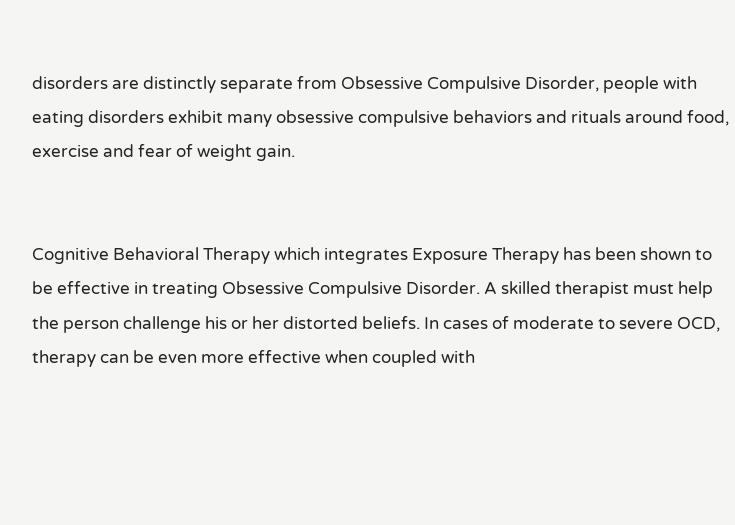disorders are distinctly separate from Obsessive Compulsive Disorder, people with eating disorders exhibit many obsessive compulsive behaviors and rituals around food, exercise and fear of weight gain.


Cognitive Behavioral Therapy which integrates Exposure Therapy has been shown to be effective in treating Obsessive Compulsive Disorder. A skilled therapist must help the person challenge his or her distorted beliefs. In cases of moderate to severe OCD, therapy can be even more effective when coupled with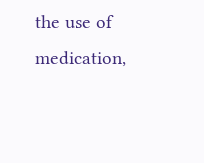the use of medication,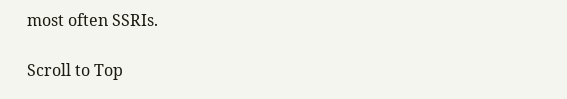most often SSRIs.

Scroll to Top